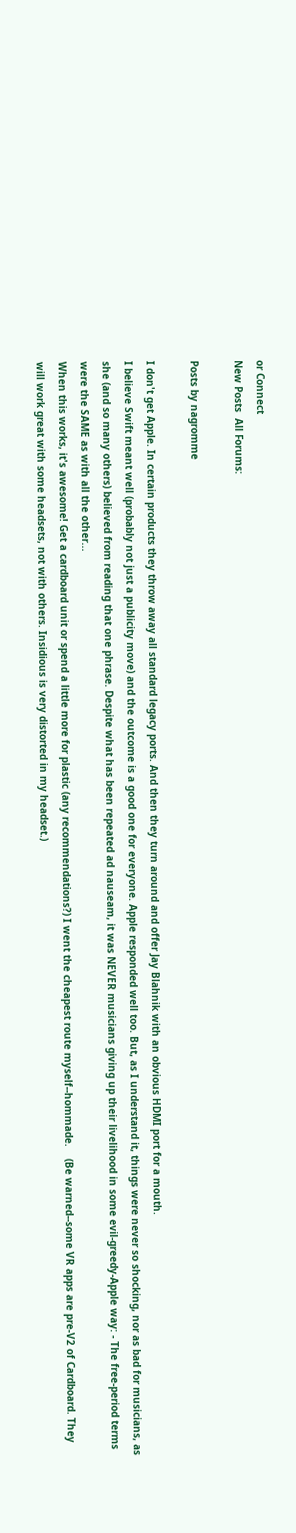or Connect
New Posts  All Forums:

Posts by nagromme

I don't get Apple. In certain products they throw away all standard legacy ports. And then they turn around and offer Jay Blahnik with an obvious HDMI port for a mouth.
I believe Swift meant well (probably not just a publicity move) and the outcome is a good one for everyone. Apple responded well too. But, as I understand it, things were never so shocking, nor as bad for musicians, as she (and so many others) believed from reading that one phrase. Despite what has been repeated ad nauseam, it was NEVER musicians giving up their livelihood in some evil-greedy-Apple way: - The free-period terms were the SAME as with all the other...
When this works, it's awesome! Get a cardboard unit or spend a little more for plastic (any recommendations?) I went the cheapest route myself--hommade.    (Be warned--some VR apps are pre-V2 of Cardboard. They will work great with some headsets, not with others. Insidious is very distorted in my headset.)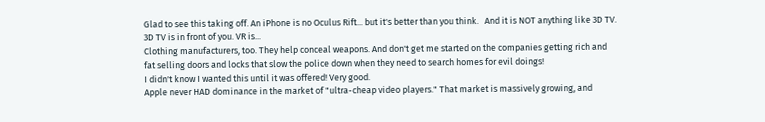Glad to see this taking off. An iPhone is no Oculus Rift... but it's better than you think.   And it is NOT anything like 3D TV. 3D TV is in front of you. VR is...
Clothing manufacturers, too. They help conceal weapons. And don't get me started on the companies getting rich and fat selling doors and locks that slow the police down when they need to search homes for evil doings!
I didn't know I wanted this until it was offered! Very good.
Apple never HAD dominance in the market of "ultra-cheap video players." That market is massively growing, and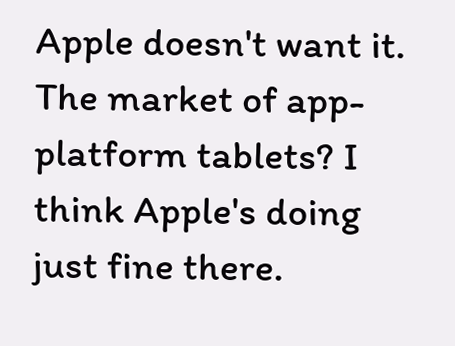Apple doesn't want it. The market of app-platform tablets? I think Apple's doing just fine there.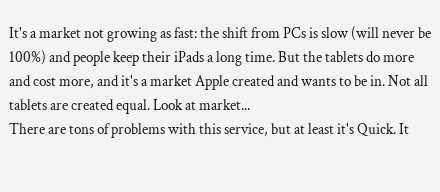It's a market not growing as fast: the shift from PCs is slow (will never be 100%) and people keep their iPads a long time. But the tablets do more and cost more, and it's a market Apple created and wants to be in. Not all tablets are created equal. Look at market...
There are tons of problems with this service, but at least it's Quick. It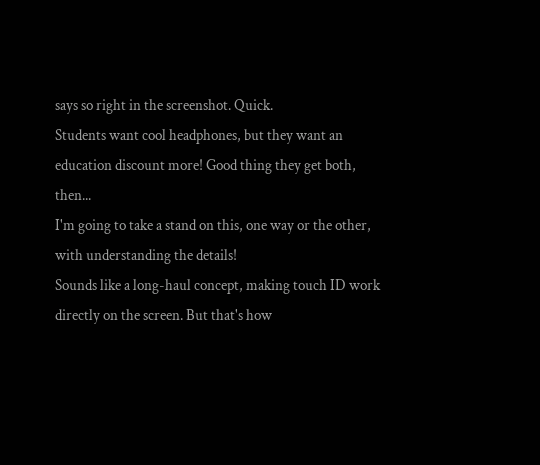says so right in the screenshot. Quick.
Students want cool headphones, but they want an education discount more! Good thing they get both, then...
I'm going to take a stand on this, one way or the other, with understanding the details!
Sounds like a long-haul concept, making touch ID work directly on the screen. But that's how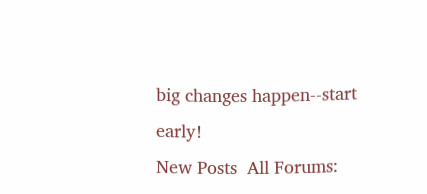big changes happen--start early!
New Posts  All Forums: